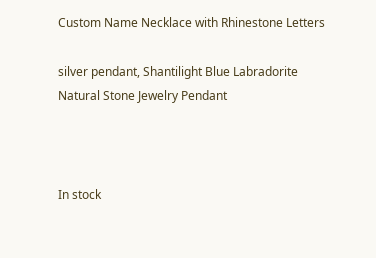Custom Name Necklace with Rhinestone Letters

silver pendant, Shantilight Blue Labradorite Natural Stone Jewelry Pendant



In stock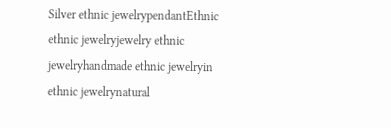Silver ethnic jewelrypendantEthnic ethnic jewelryjewelry ethnic jewelryhandmade ethnic jewelryin ethnic jewelrynatural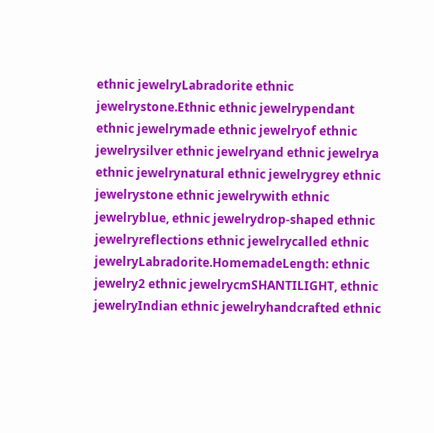ethnic jewelryLabradorite ethnic jewelrystone.Ethnic ethnic jewelrypendant ethnic jewelrymade ethnic jewelryof ethnic jewelrysilver ethnic jewelryand ethnic jewelrya ethnic jewelrynatural ethnic jewelrygrey ethnic jewelrystone ethnic jewelrywith ethnic jewelryblue, ethnic jewelrydrop-shaped ethnic jewelryreflections ethnic jewelrycalled ethnic jewelryLabradorite.HomemadeLength: ethnic jewelry2 ethnic jewelrycmSHANTILIGHT, ethnic jewelryIndian ethnic jewelryhandcrafted ethnic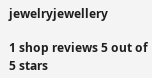jewelryjewellery

1 shop reviews 5 out of 5 stars